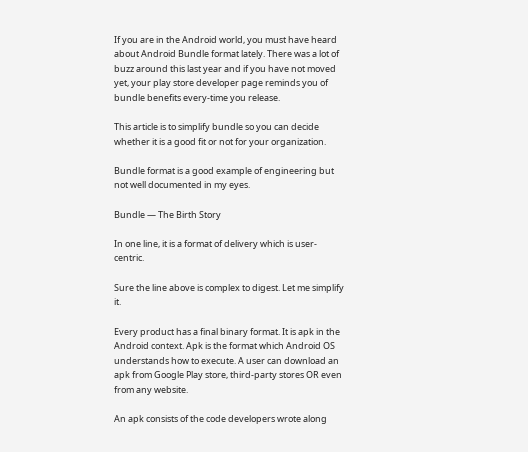If you are in the Android world, you must have heard about Android Bundle format lately. There was a lot of buzz around this last year and if you have not moved yet, your play store developer page reminds you of bundle benefits every-time you release.

This article is to simplify bundle so you can decide whether it is a good fit or not for your organization.

Bundle format is a good example of engineering but not well documented in my eyes.

Bundle — The Birth Story

In one line, it is a format of delivery which is user-centric.

Sure the line above is complex to digest. Let me simplify it.

Every product has a final binary format. It is apk in the Android context. Apk is the format which Android OS understands how to execute. A user can download an apk from Google Play store, third-party stores OR even from any website.

An apk consists of the code developers wrote along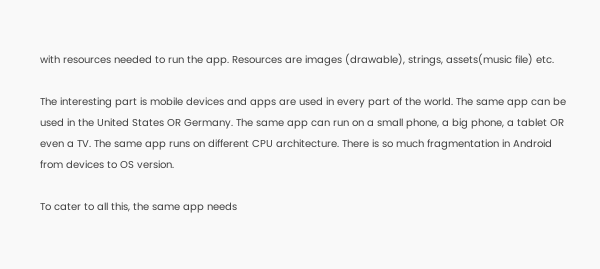with resources needed to run the app. Resources are images (drawable), strings, assets(music file) etc.

The interesting part is mobile devices and apps are used in every part of the world. The same app can be used in the United States OR Germany. The same app can run on a small phone, a big phone, a tablet OR even a TV. The same app runs on different CPU architecture. There is so much fragmentation in Android from devices to OS version.

To cater to all this, the same app needs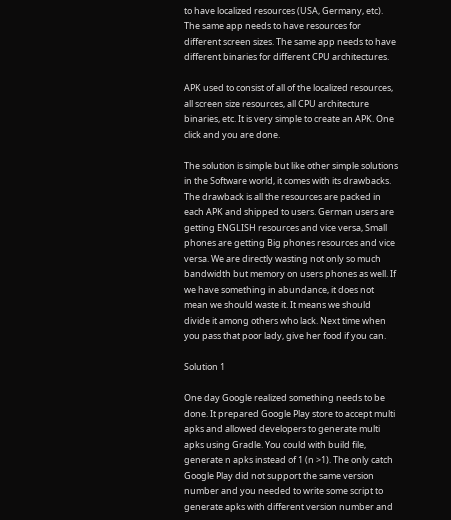to have localized resources (USA, Germany, etc). The same app needs to have resources for different screen sizes. The same app needs to have different binaries for different CPU architectures.

APK used to consist of all of the localized resources, all screen size resources, all CPU architecture binaries, etc. It is very simple to create an APK. One click and you are done.

The solution is simple but like other simple solutions in the Software world, it comes with its drawbacks. The drawback is all the resources are packed in each APK and shipped to users. German users are getting ENGLISH resources and vice versa, Small phones are getting Big phones resources and vice versa. We are directly wasting not only so much bandwidth but memory on users phones as well. If we have something in abundance, it does not mean we should waste it. It means we should divide it among others who lack. Next time when you pass that poor lady, give her food if you can.

Solution 1

One day Google realized something needs to be done. It prepared Google Play store to accept multi apks and allowed developers to generate multi apks using Gradle. You could with build file, generate n apks instead of 1 (n >1). The only catch Google Play did not support the same version number and you needed to write some script to generate apks with different version number and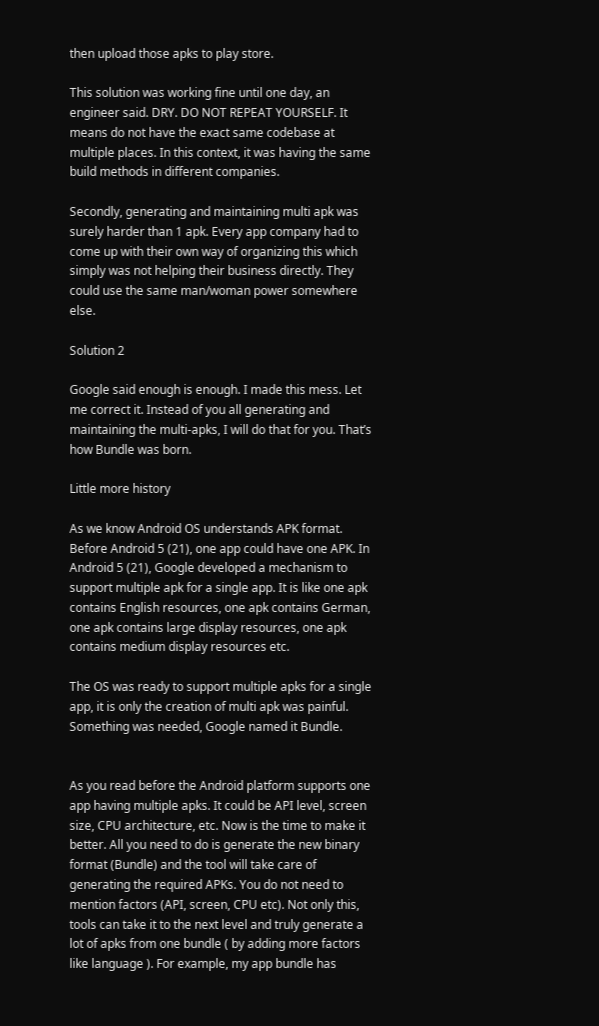then upload those apks to play store.

This solution was working fine until one day, an engineer said. DRY. DO NOT REPEAT YOURSELF. It means do not have the exact same codebase at multiple places. In this context, it was having the same build methods in different companies.

Secondly, generating and maintaining multi apk was surely harder than 1 apk. Every app company had to come up with their own way of organizing this which simply was not helping their business directly. They could use the same man/woman power somewhere else.

Solution 2

Google said enough is enough. I made this mess. Let me correct it. Instead of you all generating and maintaining the multi-apks, I will do that for you. That’s how Bundle was born.

Little more history

As we know Android OS understands APK format. Before Android 5 (21), one app could have one APK. In Android 5 (21), Google developed a mechanism to support multiple apk for a single app. It is like one apk contains English resources, one apk contains German, one apk contains large display resources, one apk contains medium display resources etc.

The OS was ready to support multiple apks for a single app, it is only the creation of multi apk was painful. Something was needed, Google named it Bundle.


As you read before the Android platform supports one app having multiple apks. It could be API level, screen size, CPU architecture, etc. Now is the time to make it better. All you need to do is generate the new binary format (Bundle) and the tool will take care of generating the required APKs. You do not need to mention factors (API, screen, CPU etc). Not only this, tools can take it to the next level and truly generate a lot of apks from one bundle ( by adding more factors like language ). For example, my app bundle has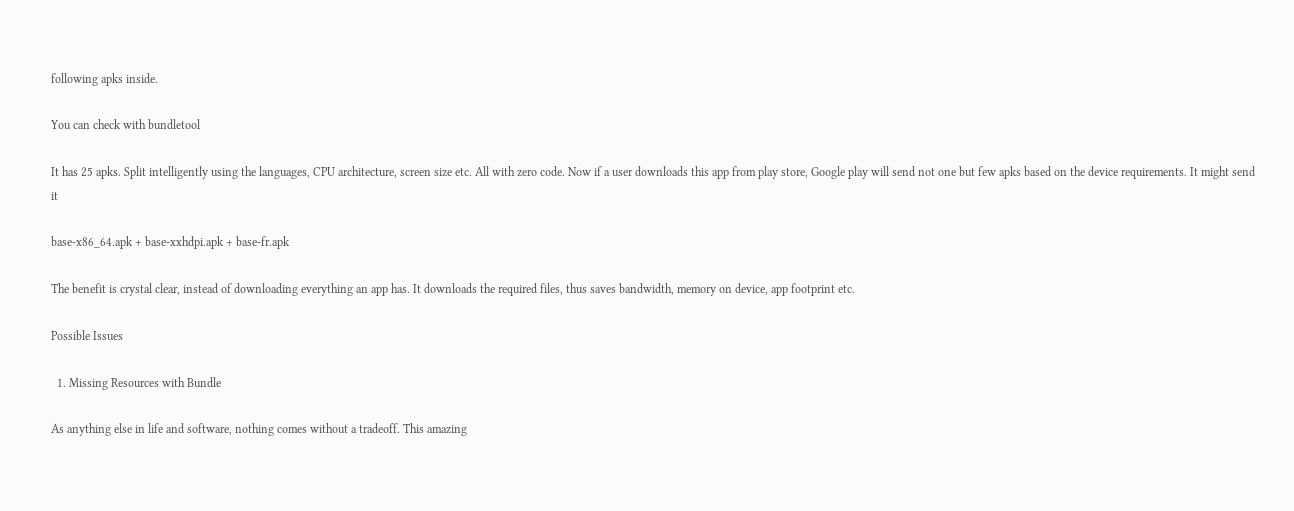following apks inside.

You can check with bundletool

It has 25 apks. Split intelligently using the languages, CPU architecture, screen size etc. All with zero code. Now if a user downloads this app from play store, Google play will send not one but few apks based on the device requirements. It might send it

base-x86_64.apk + base-xxhdpi.apk + base-fr.apk

The benefit is crystal clear, instead of downloading everything an app has. It downloads the required files, thus saves bandwidth, memory on device, app footprint etc.

Possible Issues

  1. Missing Resources with Bundle

As anything else in life and software, nothing comes without a tradeoff. This amazing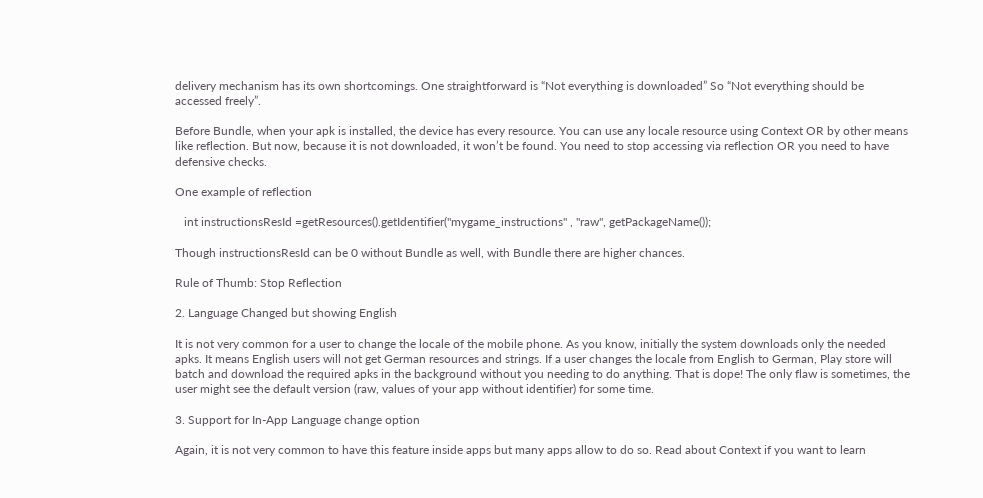delivery mechanism has its own shortcomings. One straightforward is “Not everything is downloaded” So “Not everything should be accessed freely”.

Before Bundle, when your apk is installed, the device has every resource. You can use any locale resource using Context OR by other means like reflection. But now, because it is not downloaded, it won’t be found. You need to stop accessing via reflection OR you need to have defensive checks.

One example of reflection

   int instructionsResId =getResources().getIdentifier("mygame_instructions" , "raw", getPackageName());

Though instructionsResId can be 0 without Bundle as well, with Bundle there are higher chances.

Rule of Thumb: Stop Reflection

2. Language Changed but showing English

It is not very common for a user to change the locale of the mobile phone. As you know, initially the system downloads only the needed apks. It means English users will not get German resources and strings. If a user changes the locale from English to German, Play store will batch and download the required apks in the background without you needing to do anything. That is dope! The only flaw is sometimes, the user might see the default version (raw, values of your app without identifier) for some time.

3. Support for In-App Language change option

Again, it is not very common to have this feature inside apps but many apps allow to do so. Read about Context if you want to learn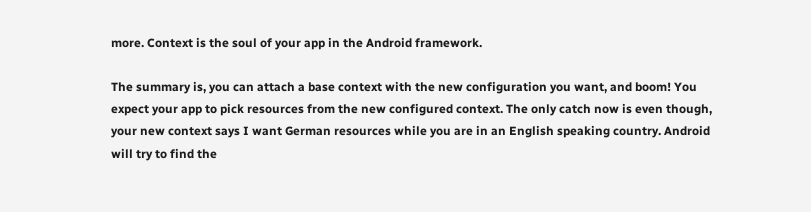more. Context is the soul of your app in the Android framework.

The summary is, you can attach a base context with the new configuration you want, and boom! You expect your app to pick resources from the new configured context. The only catch now is even though, your new context says I want German resources while you are in an English speaking country. Android will try to find the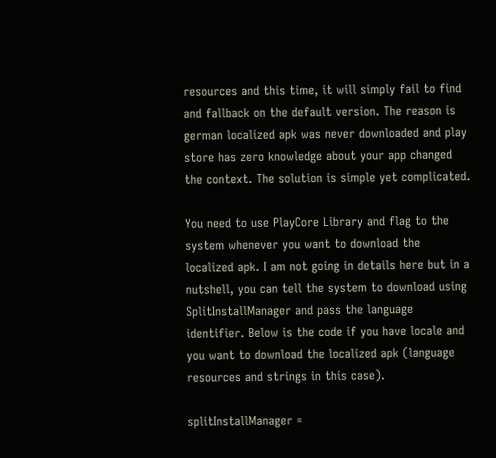resources and this time, it will simply fail to find and fallback on the default version. The reason is german localized apk was never downloaded and play store has zero knowledge about your app changed the context. The solution is simple yet complicated.

You need to use PlayCore Library and flag to the system whenever you want to download the localized apk. I am not going in details here but in a nutshell, you can tell the system to download using SplitInstallManager and pass the language identifier. Below is the code if you have locale and you want to download the localized apk (language resources and strings in this case).

splitInstallManager =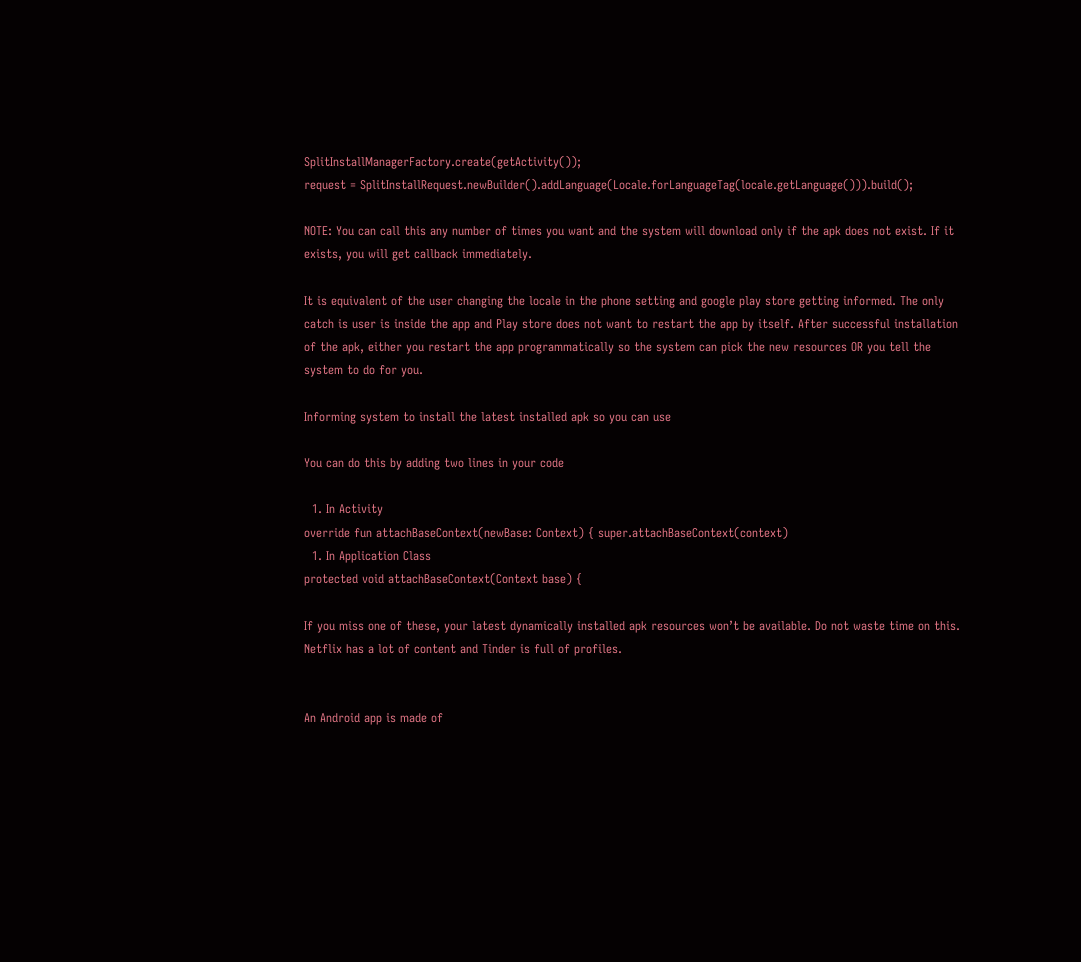SplitInstallManagerFactory.create(getActivity());
request = SplitInstallRequest.newBuilder().addLanguage(Locale.forLanguageTag(locale.getLanguage())).build();

NOTE: You can call this any number of times you want and the system will download only if the apk does not exist. If it exists, you will get callback immediately.

It is equivalent of the user changing the locale in the phone setting and google play store getting informed. The only catch is user is inside the app and Play store does not want to restart the app by itself. After successful installation of the apk, either you restart the app programmatically so the system can pick the new resources OR you tell the system to do for you.

Informing system to install the latest installed apk so you can use

You can do this by adding two lines in your code

  1. In Activity
override fun attachBaseContext(newBase: Context) { super.attachBaseContext(context)
  1. In Application Class
protected void attachBaseContext(Context base) {

If you miss one of these, your latest dynamically installed apk resources won’t be available. Do not waste time on this. Netflix has a lot of content and Tinder is full of profiles.


An Android app is made of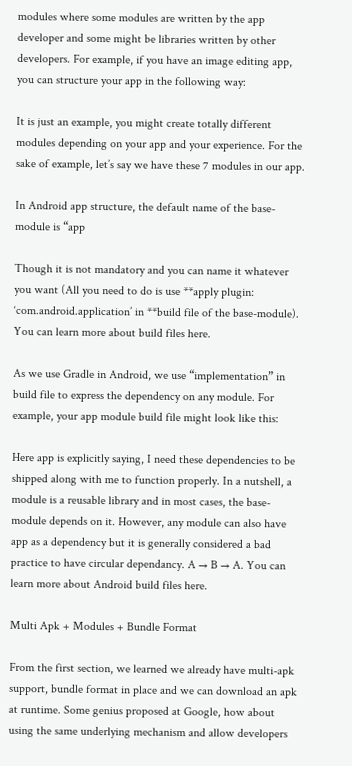modules where some modules are written by the app developer and some might be libraries written by other developers. For example, if you have an image editing app, you can structure your app in the following way:

It is just an example, you might create totally different modules depending on your app and your experience. For the sake of example, let’s say we have these 7 modules in our app.

In Android app structure, the default name of the base-module is “app

Though it is not mandatory and you can name it whatever you want (All you need to do is use **apply plugin: ‘com.android.application’ in **build file of the base-module). You can learn more about build files here.

As we use Gradle in Android, we use “implementation” in build file to express the dependency on any module. For example, your app module build file might look like this:

Here app is explicitly saying, I need these dependencies to be shipped along with me to function properly. In a nutshell, a module is a reusable library and in most cases, the base-module depends on it. However, any module can also have app as a dependency but it is generally considered a bad practice to have circular dependancy. A → B → A. You can learn more about Android build files here.

Multi Apk + Modules + Bundle Format

From the first section, we learned we already have multi-apk support, bundle format in place and we can download an apk at runtime. Some genius proposed at Google, how about using the same underlying mechanism and allow developers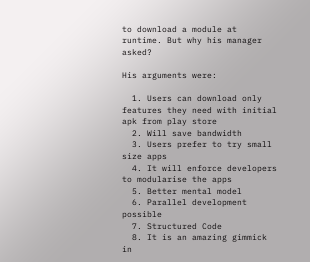to download a module at runtime. But why his manager asked?

His arguments were:

  1. Users can download only features they need with initial apk from play store
  2. Will save bandwidth
  3. Users prefer to try small size apps
  4. It will enforce developers to modularise the apps
  5. Better mental model
  6. Parallel development possible
  7. Structured Code
  8. It is an amazing gimmick in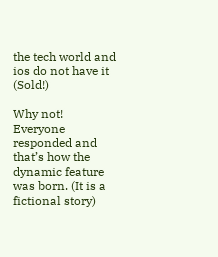the tech world and ios do not have it (Sold!)

Why not! Everyone responded and that’s how the dynamic feature was born. (It is a fictional story)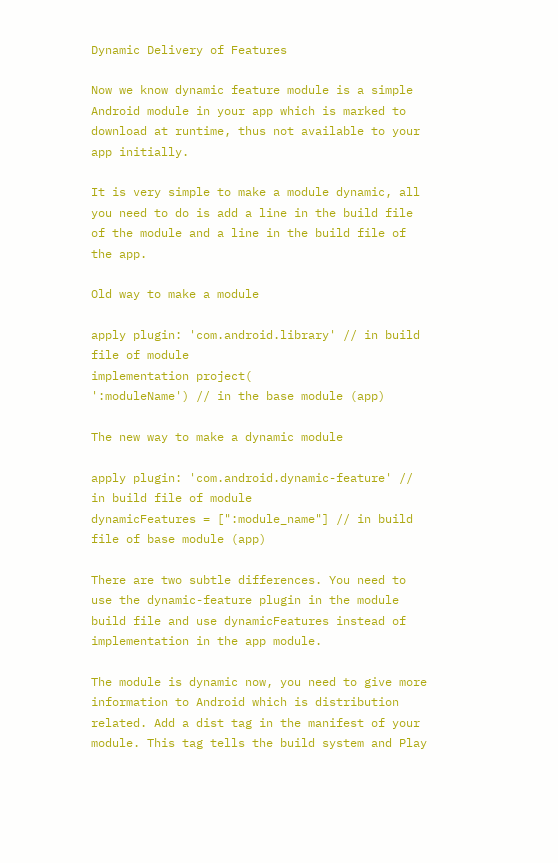Dynamic Delivery of Features

Now we know dynamic feature module is a simple Android module in your app which is marked to download at runtime, thus not available to your app initially.

It is very simple to make a module dynamic, all you need to do is add a line in the build file of the module and a line in the build file of the app.

Old way to make a module

apply plugin: 'com.android.library' // in build file of module
implementation project(
':moduleName') // in the base module (app)

The new way to make a dynamic module

apply plugin: 'com.android.dynamic-feature' // in build file of module
dynamicFeatures = [":module_name"] // in build file of base module (app)

There are two subtle differences. You need to use the dynamic-feature plugin in the module build file and use dynamicFeatures instead of implementation in the app module.

The module is dynamic now, you need to give more information to Android which is distribution related. Add a dist tag in the manifest of your module. This tag tells the build system and Play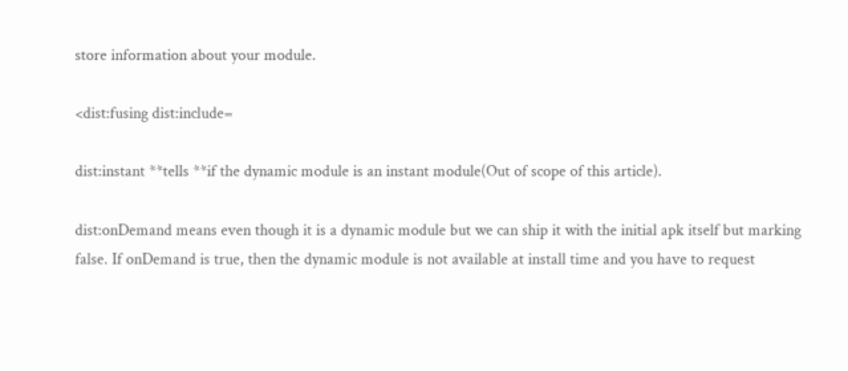store information about your module.

<dist:fusing dist:include=

dist:instant **tells **if the dynamic module is an instant module(Out of scope of this article).

dist:onDemand means even though it is a dynamic module but we can ship it with the initial apk itself but marking false. If onDemand is true, then the dynamic module is not available at install time and you have to request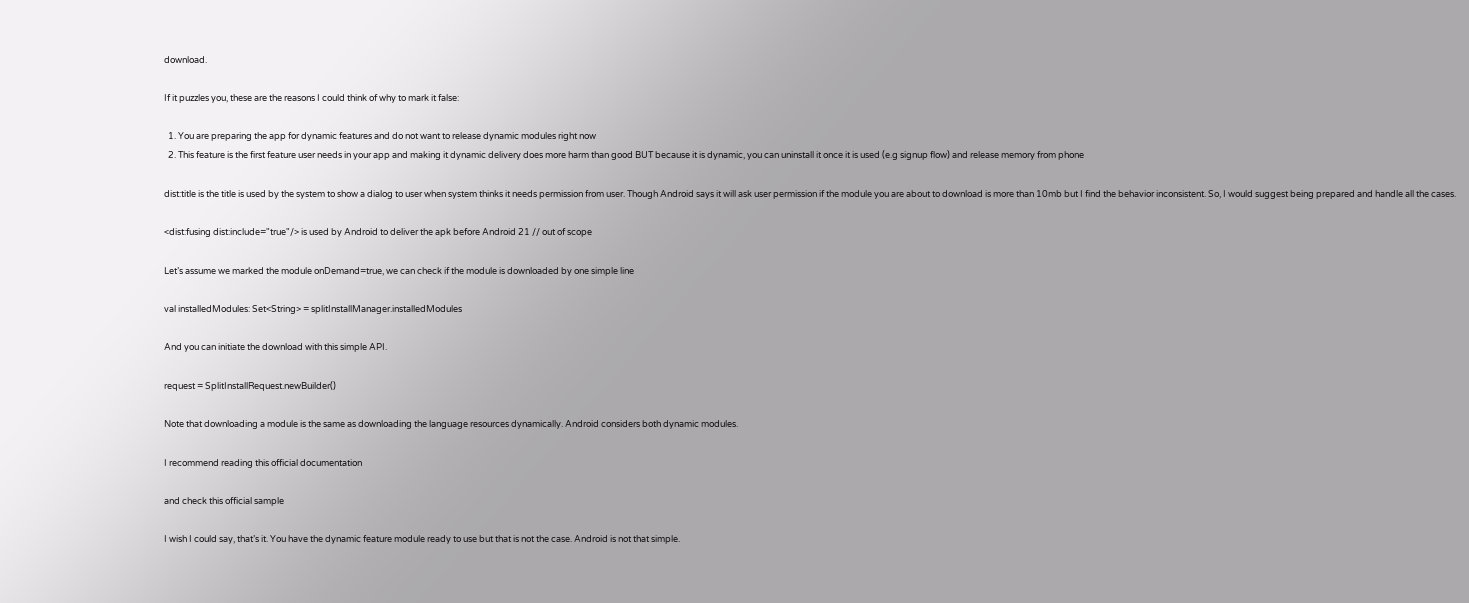download.

If it puzzles you, these are the reasons I could think of why to mark it false:

  1. You are preparing the app for dynamic features and do not want to release dynamic modules right now
  2. This feature is the first feature user needs in your app and making it dynamic delivery does more harm than good BUT because it is dynamic, you can uninstall it once it is used (e.g signup flow) and release memory from phone

dist:title is the title is used by the system to show a dialog to user when system thinks it needs permission from user. Though Android says it will ask user permission if the module you are about to download is more than 10mb but I find the behavior inconsistent. So, I would suggest being prepared and handle all the cases.

<dist:fusing dist:include="true"/> is used by Android to deliver the apk before Android 21 // out of scope

Let’s assume we marked the module onDemand=true, we can check if the module is downloaded by one simple line

val installedModules: Set<String> = splitInstallManager.installedModules

And you can initiate the download with this simple API.

request = SplitInstallRequest.newBuilder()

Note that downloading a module is the same as downloading the language resources dynamically. Android considers both dynamic modules.

I recommend reading this official documentation

and check this official sample

I wish I could say, that’s it. You have the dynamic feature module ready to use but that is not the case. Android is not that simple.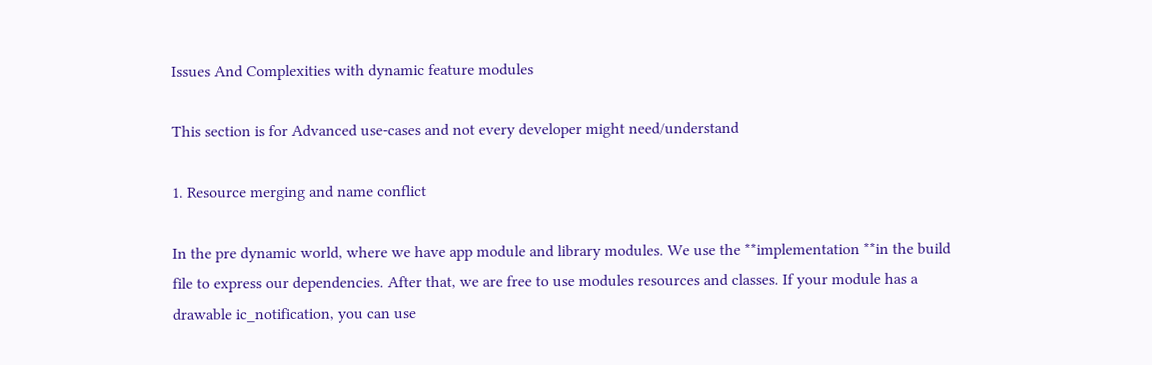Issues And Complexities with dynamic feature modules

This section is for Advanced use-cases and not every developer might need/understand

1. Resource merging and name conflict

In the pre dynamic world, where we have app module and library modules. We use the **implementation **in the build file to express our dependencies. After that, we are free to use modules resources and classes. If your module has a drawable ic_notification, you can use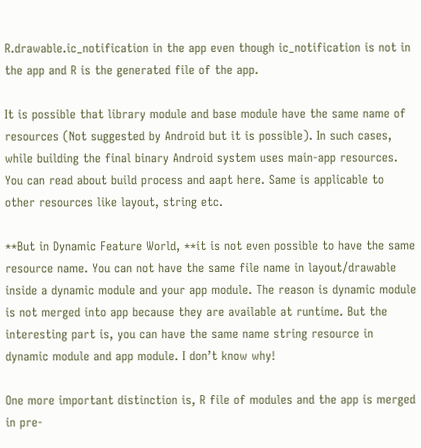R.drawable.ic_notification in the app even though ic_notification is not in the app and R is the generated file of the app.

It is possible that library module and base module have the same name of resources (Not suggested by Android but it is possible). In such cases, while building the final binary Android system uses main-app resources. You can read about build process and aapt here. Same is applicable to other resources like layout, string etc.

**But in Dynamic Feature World, **it is not even possible to have the same resource name. You can not have the same file name in layout/drawable inside a dynamic module and your app module. The reason is dynamic module is not merged into app because they are available at runtime. But the interesting part is, you can have the same name string resource in dynamic module and app module. I don’t know why!

One more important distinction is, R file of modules and the app is merged in pre-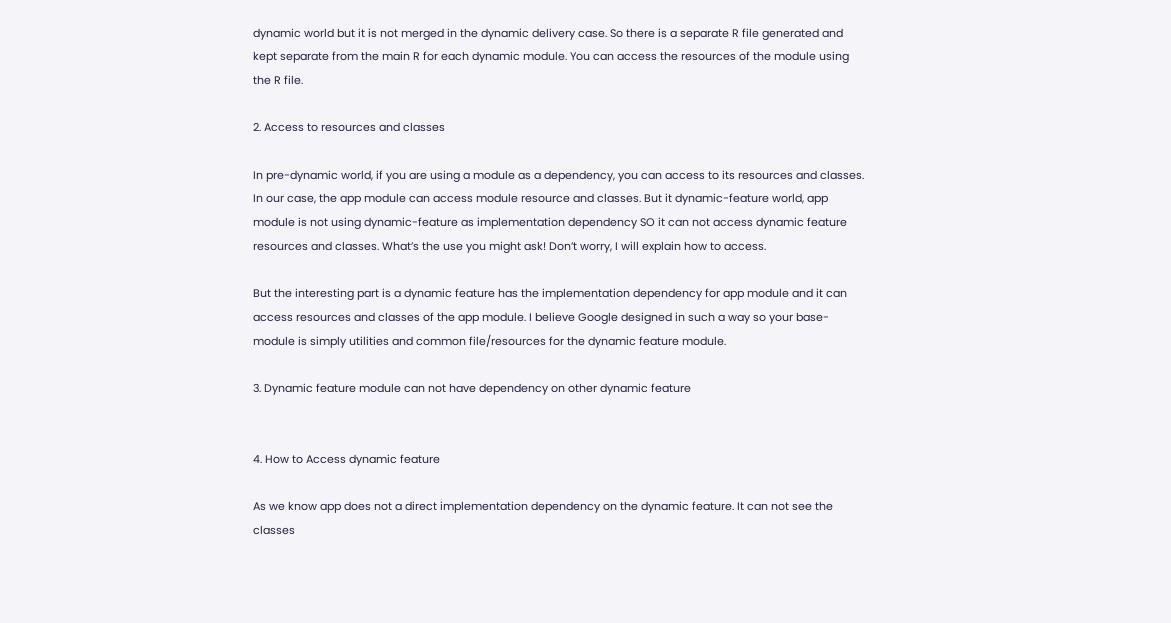dynamic world but it is not merged in the dynamic delivery case. So there is a separate R file generated and kept separate from the main R for each dynamic module. You can access the resources of the module using the R file.

2. Access to resources and classes

In pre-dynamic world, if you are using a module as a dependency, you can access to its resources and classes. In our case, the app module can access module resource and classes. But it dynamic-feature world, app module is not using dynamic-feature as implementation dependency SO it can not access dynamic feature resources and classes. What’s the use you might ask! Don’t worry, I will explain how to access.

But the interesting part is a dynamic feature has the implementation dependency for app module and it can access resources and classes of the app module. I believe Google designed in such a way so your base-module is simply utilities and common file/resources for the dynamic feature module.

3. Dynamic feature module can not have dependency on other dynamic feature


4. How to Access dynamic feature

As we know app does not a direct implementation dependency on the dynamic feature. It can not see the classes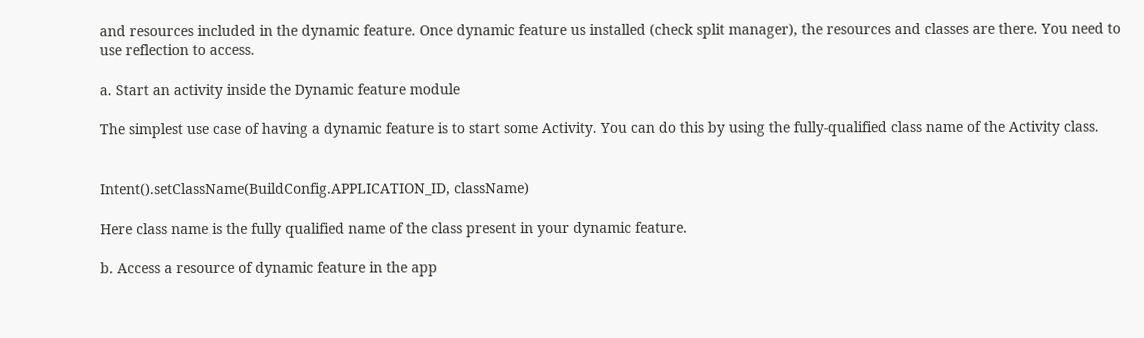and resources included in the dynamic feature. Once dynamic feature us installed (check split manager), the resources and classes are there. You need to use reflection to access.

a. Start an activity inside the Dynamic feature module

The simplest use case of having a dynamic feature is to start some Activity. You can do this by using the fully-qualified class name of the Activity class.


Intent().setClassName(BuildConfig.APPLICATION_ID, className)

Here class name is the fully qualified name of the class present in your dynamic feature.

b. Access a resource of dynamic feature in the app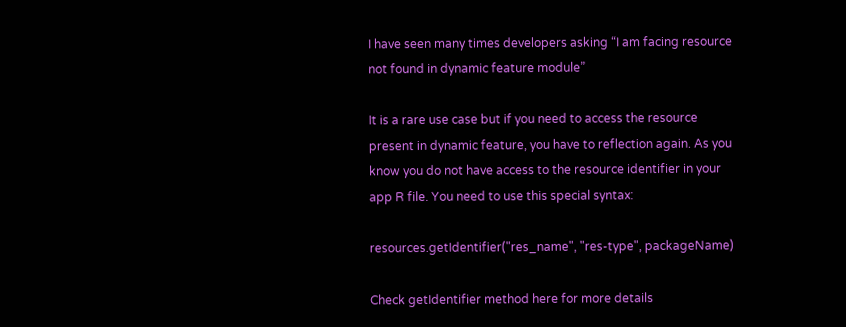I have seen many times developers asking “I am facing resource not found in dynamic feature module”

It is a rare use case but if you need to access the resource present in dynamic feature, you have to reflection again. As you know you do not have access to the resource identifier in your app R file. You need to use this special syntax:

resources.getIdentifier("res_name", "res-type", packageName)

Check getIdentifier method here for more details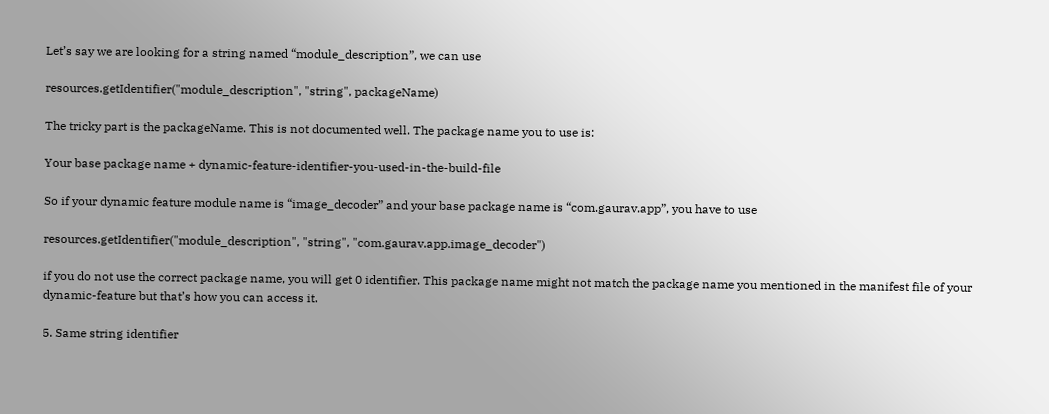Let’s say we are looking for a string named “module_description”, we can use

resources.getIdentifier("module_description", "string", packageName)

The tricky part is the packageName. This is not documented well. The package name you to use is:

Your base package name + dynamic-feature-identifier-you-used-in-the-build-file

So if your dynamic feature module name is “image_decoder” and your base package name is “com.gaurav.app”, you have to use

resources.getIdentifier("module_description", "string", "com.gaurav.app.image_decoder")

if you do not use the correct package name, you will get 0 identifier. This package name might not match the package name you mentioned in the manifest file of your dynamic-feature but that’s how you can access it.

5. Same string identifier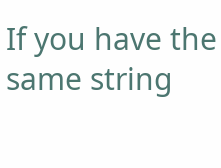If you have the same string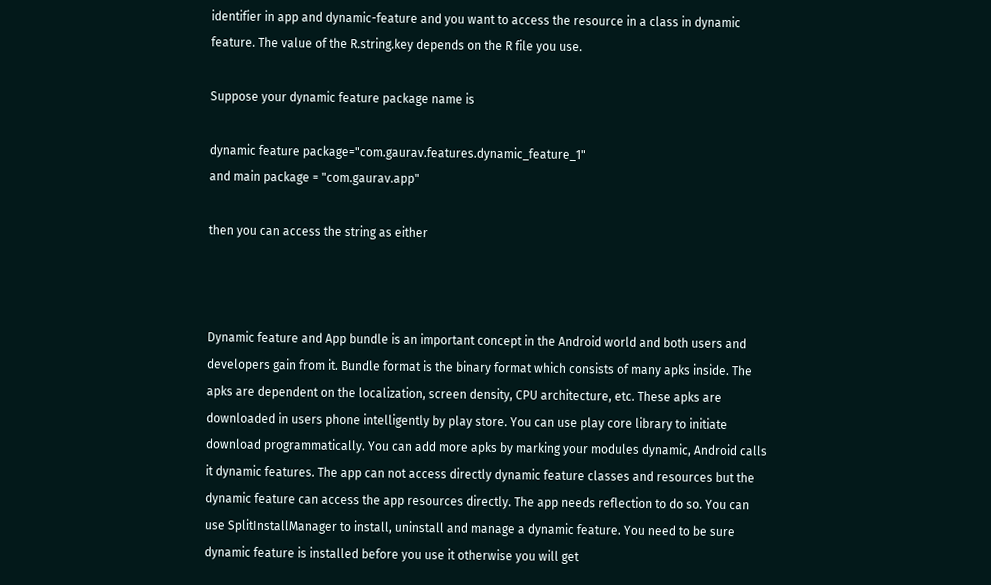identifier in app and dynamic-feature and you want to access the resource in a class in dynamic feature. The value of the R.string.key depends on the R file you use.

Suppose your dynamic feature package name is

dynamic feature package="com.gaurav.features.dynamic_feature_1"
and main package = "com.gaurav.app"

then you can access the string as either



Dynamic feature and App bundle is an important concept in the Android world and both users and developers gain from it. Bundle format is the binary format which consists of many apks inside. The apks are dependent on the localization, screen density, CPU architecture, etc. These apks are downloaded in users phone intelligently by play store. You can use play core library to initiate download programmatically. You can add more apks by marking your modules dynamic, Android calls it dynamic features. The app can not access directly dynamic feature classes and resources but the dynamic feature can access the app resources directly. The app needs reflection to do so. You can use SplitInstallManager to install, uninstall and manage a dynamic feature. You need to be sure dynamic feature is installed before you use it otherwise you will get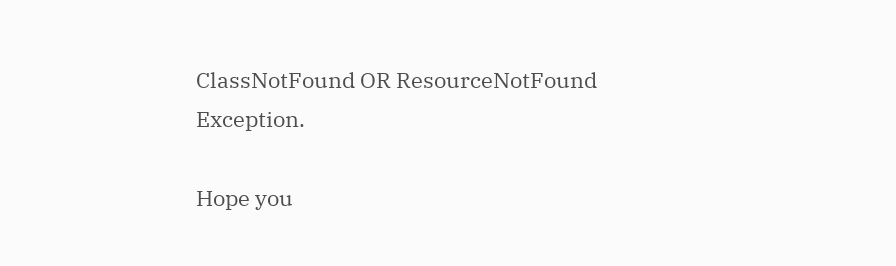ClassNotFound OR ResourceNotFound Exception.

Hope you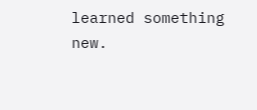learned something new.